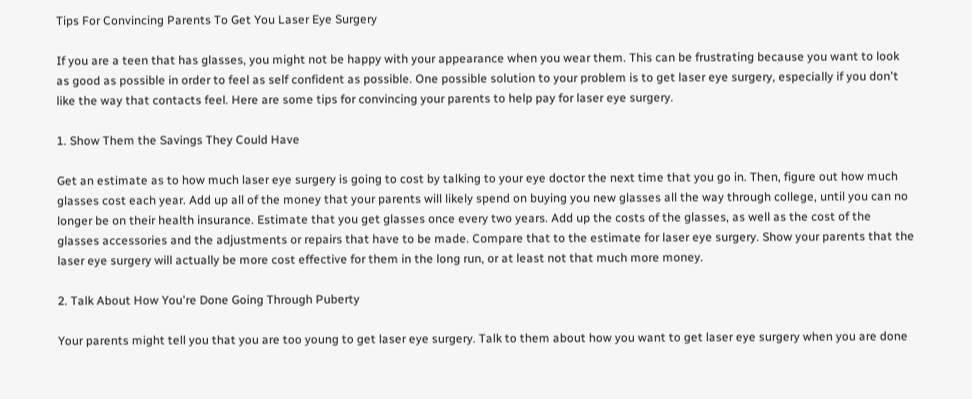Tips For Convincing Parents To Get You Laser Eye Surgery

If you are a teen that has glasses, you might not be happy with your appearance when you wear them. This can be frustrating because you want to look as good as possible in order to feel as self confident as possible. One possible solution to your problem is to get laser eye surgery, especially if you don't like the way that contacts feel. Here are some tips for convincing your parents to help pay for laser eye surgery.

1. Show Them the Savings They Could Have

Get an estimate as to how much laser eye surgery is going to cost by talking to your eye doctor the next time that you go in. Then, figure out how much glasses cost each year. Add up all of the money that your parents will likely spend on buying you new glasses all the way through college, until you can no longer be on their health insurance. Estimate that you get glasses once every two years. Add up the costs of the glasses, as well as the cost of the glasses accessories and the adjustments or repairs that have to be made. Compare that to the estimate for laser eye surgery. Show your parents that the laser eye surgery will actually be more cost effective for them in the long run, or at least not that much more money.

2. Talk About How You're Done Going Through Puberty

Your parents might tell you that you are too young to get laser eye surgery. Talk to them about how you want to get laser eye surgery when you are done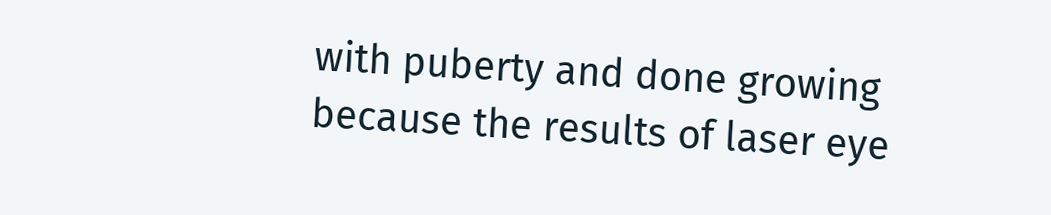with puberty and done growing because the results of laser eye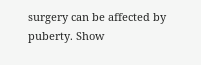surgery can be affected by puberty. Show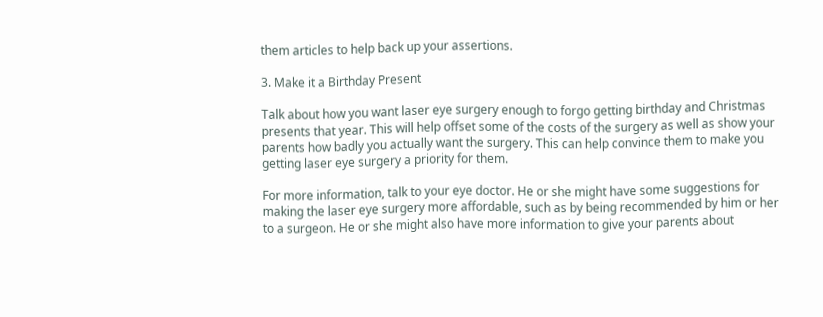them articles to help back up your assertions.

3. Make it a Birthday Present

Talk about how you want laser eye surgery enough to forgo getting birthday and Christmas presents that year. This will help offset some of the costs of the surgery as well as show your parents how badly you actually want the surgery. This can help convince them to make you getting laser eye surgery a priority for them.

For more information, talk to your eye doctor. He or she might have some suggestions for making the laser eye surgery more affordable, such as by being recommended by him or her to a surgeon. He or she might also have more information to give your parents about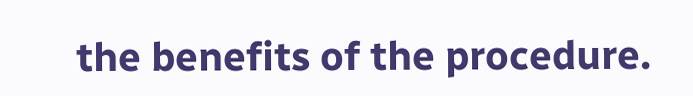the benefits of the procedure.